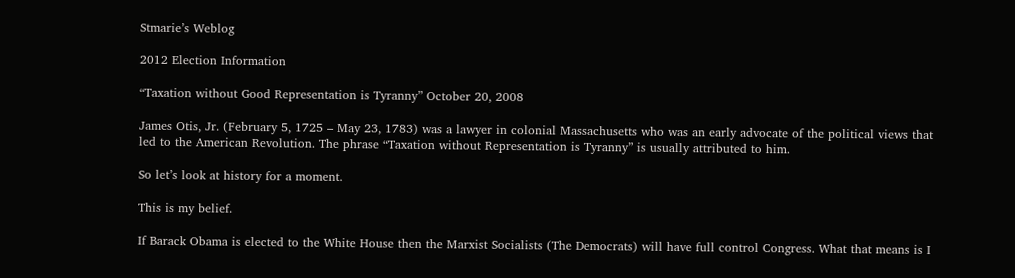Stmarie’s Weblog

2012 Election Information

“Taxation without Good Representation is Tyranny” October 20, 2008

James Otis, Jr. (February 5, 1725 – May 23, 1783) was a lawyer in colonial Massachusetts who was an early advocate of the political views that led to the American Revolution. The phrase “Taxation without Representation is Tyranny” is usually attributed to him.

So let’s look at history for a moment.

This is my belief.

If Barack Obama is elected to the White House then the Marxist Socialists (The Democrats) will have full control Congress. What that means is I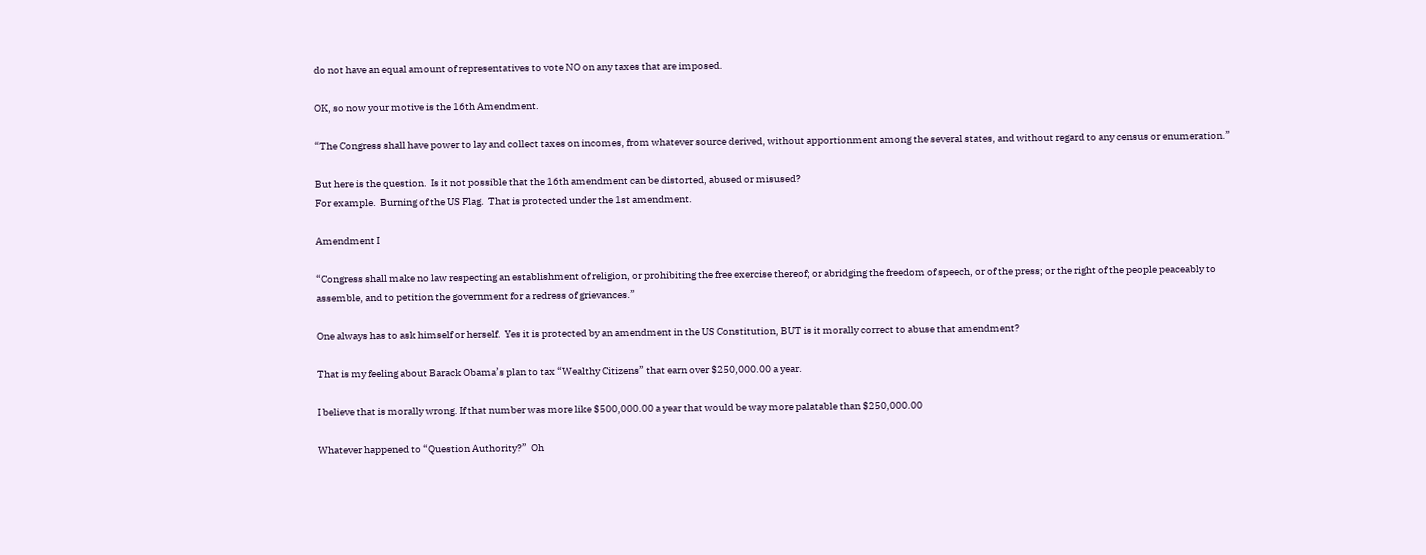do not have an equal amount of representatives to vote NO on any taxes that are imposed.

OK, so now your motive is the 16th Amendment.

“The Congress shall have power to lay and collect taxes on incomes, from whatever source derived, without apportionment among the several states, and without regard to any census or enumeration.”

But here is the question.  Is it not possible that the 16th amendment can be distorted, abused or misused?
For example.  Burning of the US Flag.  That is protected under the 1st amendment.

Amendment I

“Congress shall make no law respecting an establishment of religion, or prohibiting the free exercise thereof; or abridging the freedom of speech, or of the press; or the right of the people peaceably to assemble, and to petition the government for a redress of grievances.”

One always has to ask himself or herself.  Yes it is protected by an amendment in the US Constitution, BUT is it morally correct to abuse that amendment?

That is my feeling about Barack Obama’s plan to tax “Wealthy Citizens” that earn over $250,000.00 a year.

I believe that is morally wrong. If that number was more like $500,000.00 a year that would be way more palatable than $250,000.00

Whatever happened to “Question Authority?”  Oh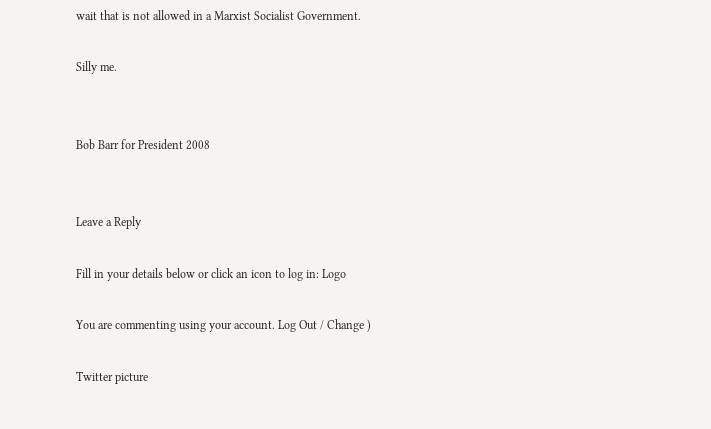wait that is not allowed in a Marxist Socialist Government.

Silly me.


Bob Barr for President 2008


Leave a Reply

Fill in your details below or click an icon to log in: Logo

You are commenting using your account. Log Out / Change )

Twitter picture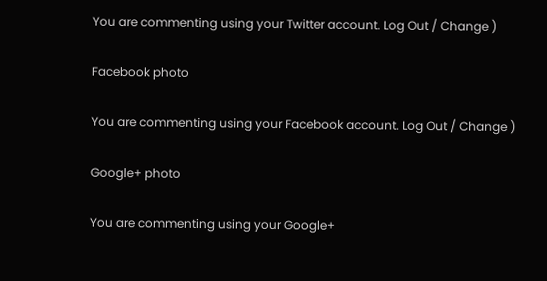You are commenting using your Twitter account. Log Out / Change )

Facebook photo

You are commenting using your Facebook account. Log Out / Change )

Google+ photo

You are commenting using your Google+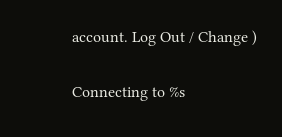account. Log Out / Change )

Connecting to %s